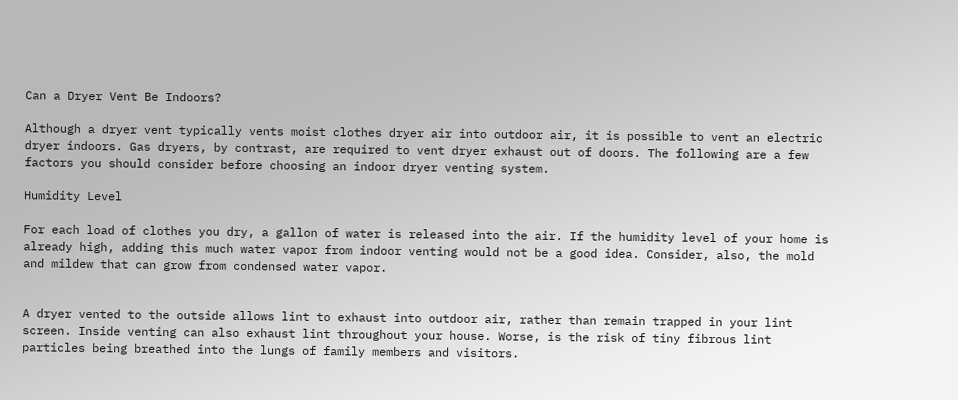Can a Dryer Vent Be Indoors?

Although a dryer vent typically vents moist clothes dryer air into outdoor air, it is possible to vent an electric dryer indoors. Gas dryers, by contrast, are required to vent dryer exhaust out of doors. The following are a few factors you should consider before choosing an indoor dryer venting system.

Humidity Level

For each load of clothes you dry, a gallon of water is released into the air. If the humidity level of your home is already high, adding this much water vapor from indoor venting would not be a good idea. Consider, also, the mold and mildew that can grow from condensed water vapor.


A dryer vented to the outside allows lint to exhaust into outdoor air, rather than remain trapped in your lint screen. Inside venting can also exhaust lint throughout your house. Worse, is the risk of tiny fibrous lint particles being breathed into the lungs of family members and visitors.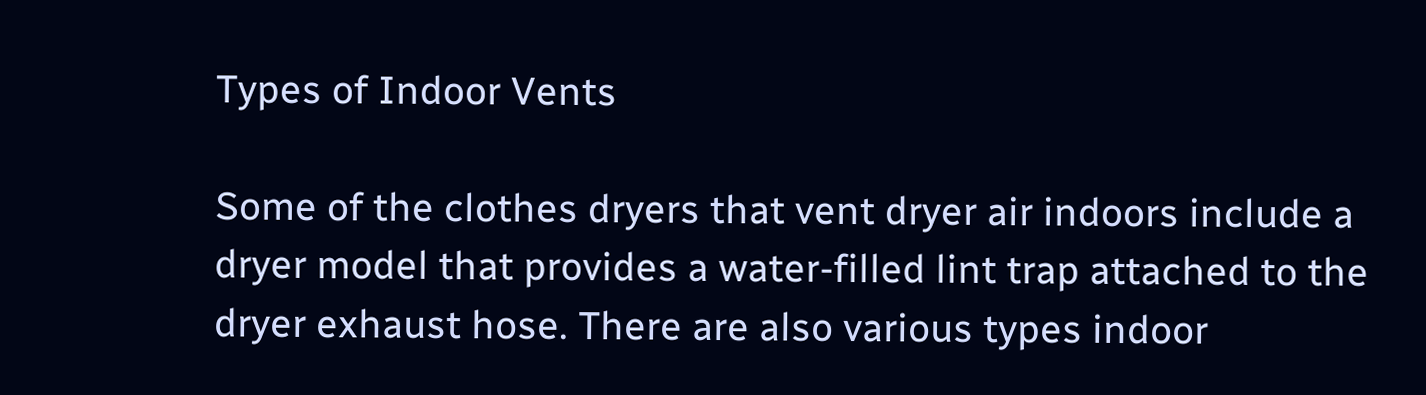Types of Indoor Vents

Some of the clothes dryers that vent dryer air indoors include a dryer model that provides a water-filled lint trap attached to the dryer exhaust hose. There are also various types indoor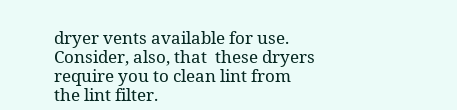dryer vents available for use. Consider, also, that  these dryers require you to clean lint from the lint filter.